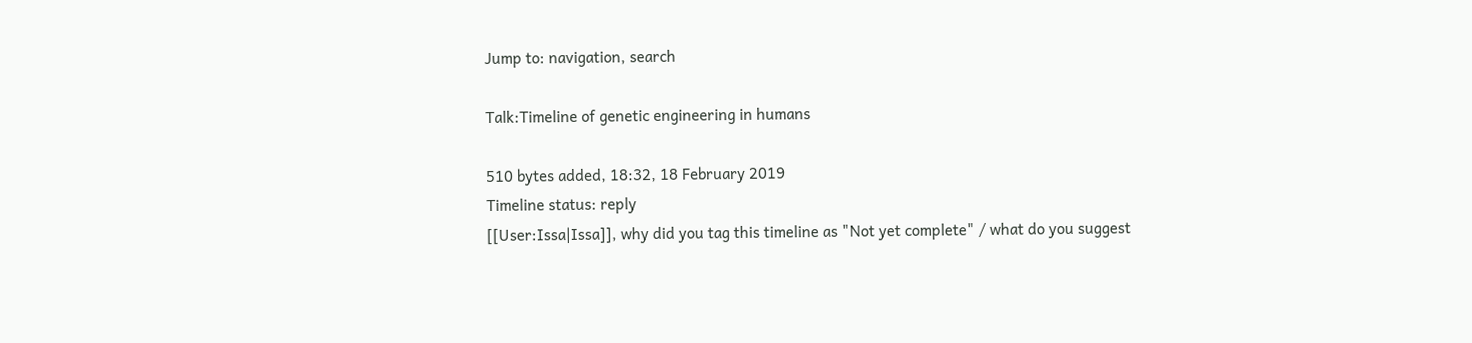Jump to: navigation, search

Talk:Timeline of genetic engineering in humans

510 bytes added, 18:32, 18 February 2019
Timeline status: reply
[[User:Issa|Issa]], why did you tag this timeline as "Not yet complete" / what do you suggest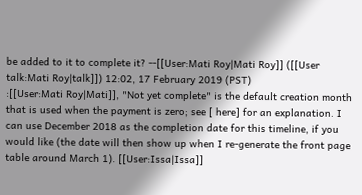be added to it to complete it? --[[User:Mati Roy|Mati Roy]] ([[User talk:Mati Roy|talk]]) 12:02, 17 February 2019 (PST)
:[[User:Mati Roy|Mati]], "Not yet complete" is the default creation month that is used when the payment is zero; see [ here] for an explanation. I can use December 2018 as the completion date for this timeline, if you would like (the date will then show up when I re-generate the front page table around March 1). [[User:Issa|Issa]]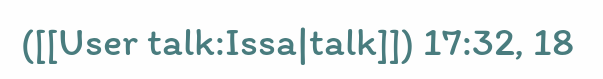([[User talk:Issa|talk]]) 17:32, 18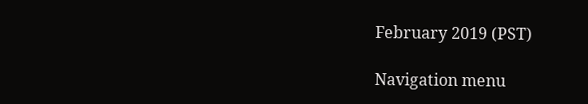February 2019 (PST)

Navigation menu